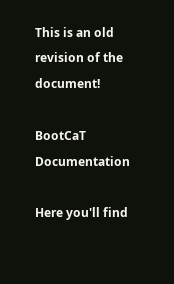This is an old revision of the document!

BootCaT Documentation

Here you'll find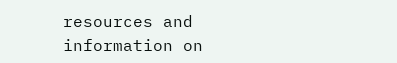resources and information on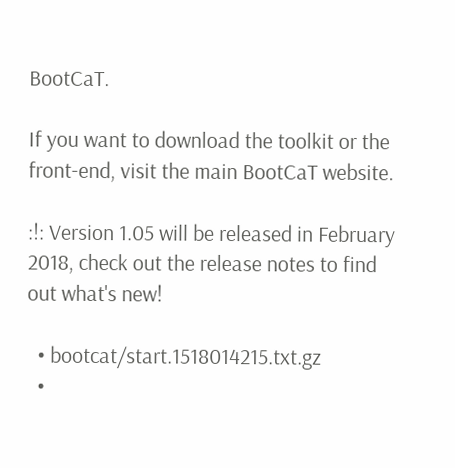BootCaT.

If you want to download the toolkit or the front-end, visit the main BootCaT website.

:!: Version 1.05 will be released in February 2018, check out the release notes to find out what's new!

  • bootcat/start.1518014215.txt.gz
  •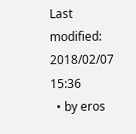Last modified: 2018/02/07 15:36
  • by eros